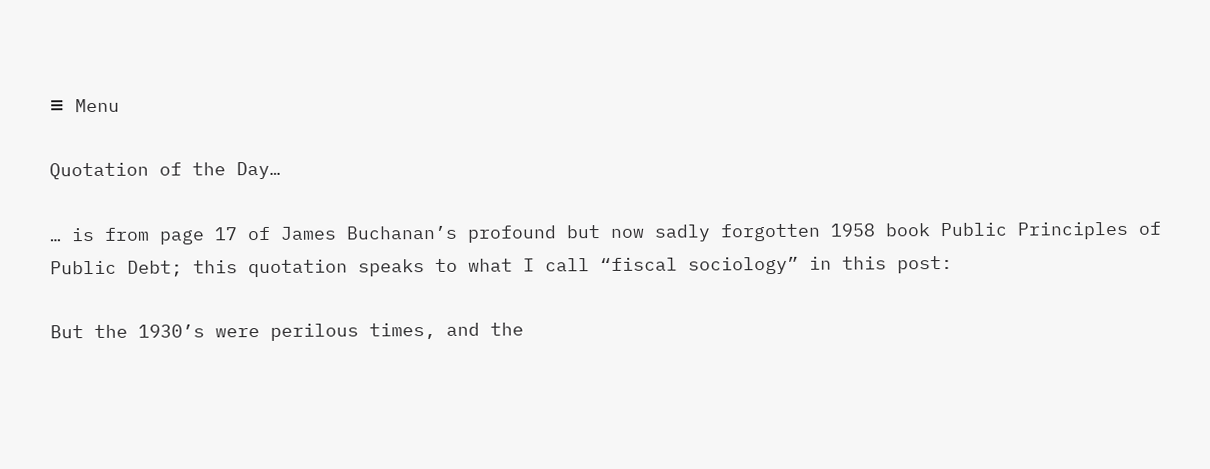≡ Menu

Quotation of the Day…

… is from page 17 of James Buchanan’s profound but now sadly forgotten 1958 book Public Principles of Public Debt; this quotation speaks to what I call “fiscal sociology” in this post:

But the 1930’s were perilous times, and the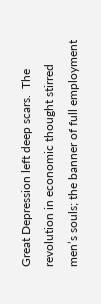Great Depression left deep scars.  The revolution in economic thought stirred men’s souls; the banner of full employment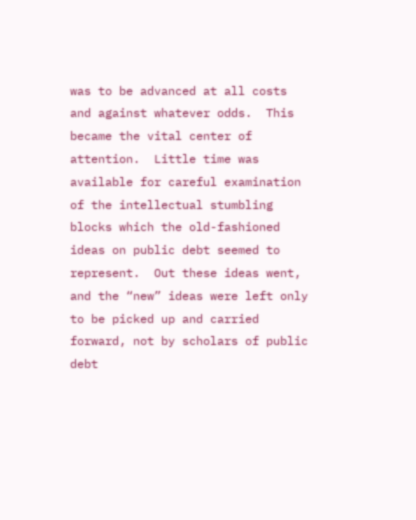was to be advanced at all costs and against whatever odds.  This became the vital center of attention.  Little time was available for careful examination of the intellectual stumbling blocks which the old-fashioned ideas on public debt seemed to represent.  Out these ideas went, and the “new” ideas were left only to be picked up and carried forward, not by scholars of public debt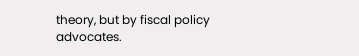theory, but by fiscal policy advocates.